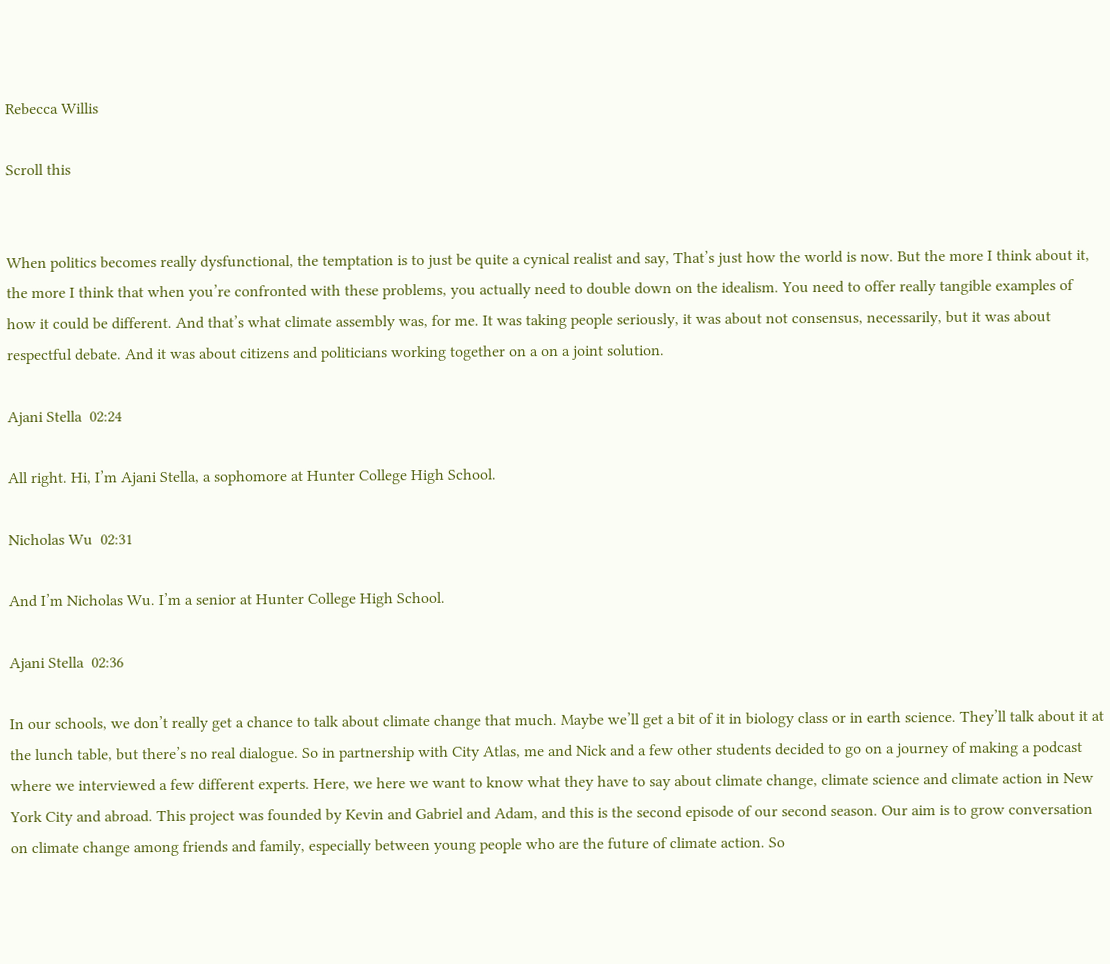Rebecca Willis

Scroll this


When politics becomes really dysfunctional, the temptation is to just be quite a cynical realist and say, That’s just how the world is now. But the more I think about it, the more I think that when you’re confronted with these problems, you actually need to double down on the idealism. You need to offer really tangible examples of how it could be different. And that’s what climate assembly was, for me. It was taking people seriously, it was about not consensus, necessarily, but it was about respectful debate. And it was about citizens and politicians working together on a on a joint solution.

Ajani Stella  02:24

All right. Hi, I’m Ajani Stella, a sophomore at Hunter College High School.

Nicholas Wu  02:31

And I’m Nicholas Wu. I’m a senior at Hunter College High School.

Ajani Stella  02:36

In our schools, we don’t really get a chance to talk about climate change that much. Maybe we’ll get a bit of it in biology class or in earth science. They’ll talk about it at the lunch table, but there’s no real dialogue. So in partnership with City Atlas, me and Nick and a few other students decided to go on a journey of making a podcast where we interviewed a few different experts. Here, we here we want to know what they have to say about climate change, climate science and climate action in New York City and abroad. This project was founded by Kevin and Gabriel and Adam, and this is the second episode of our second season. Our aim is to grow conversation on climate change among friends and family, especially between young people who are the future of climate action. So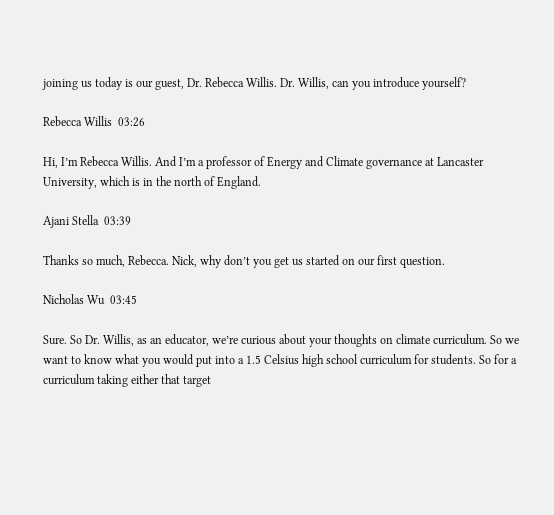joining us today is our guest, Dr. Rebecca Willis. Dr. Willis, can you introduce yourself?

Rebecca Willis  03:26

Hi, I’m Rebecca Willis. And I’m a professor of Energy and Climate governance at Lancaster University, which is in the north of England.

Ajani Stella  03:39

Thanks so much, Rebecca. Nick, why don’t you get us started on our first question.

Nicholas Wu  03:45

Sure. So Dr. Willis, as an educator, we’re curious about your thoughts on climate curriculum. So we want to know what you would put into a 1.5 Celsius high school curriculum for students. So for a curriculum taking either that target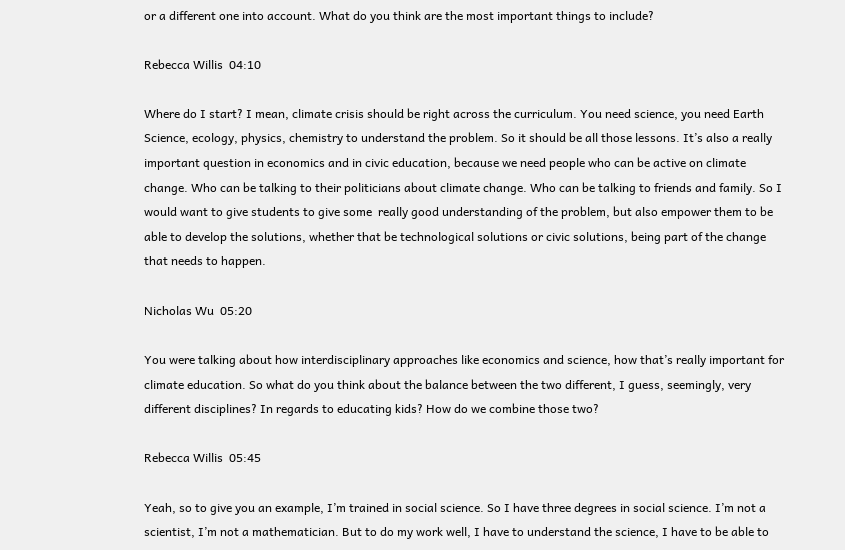or a different one into account. What do you think are the most important things to include?

Rebecca Willis  04:10

Where do I start? I mean, climate crisis should be right across the curriculum. You need science, you need Earth Science, ecology, physics, chemistry to understand the problem. So it should be all those lessons. It’s also a really important question in economics and in civic education, because we need people who can be active on climate change. Who can be talking to their politicians about climate change. Who can be talking to friends and family. So I would want to give students to give some  really good understanding of the problem, but also empower them to be able to develop the solutions, whether that be technological solutions or civic solutions, being part of the change that needs to happen.

Nicholas Wu  05:20

You were talking about how interdisciplinary approaches like economics and science, how that’s really important for climate education. So what do you think about the balance between the two different, I guess, seemingly, very different disciplines? In regards to educating kids? How do we combine those two?

Rebecca Willis  05:45

Yeah, so to give you an example, I’m trained in social science. So I have three degrees in social science. I’m not a scientist, I’m not a mathematician. But to do my work well, I have to understand the science, I have to be able to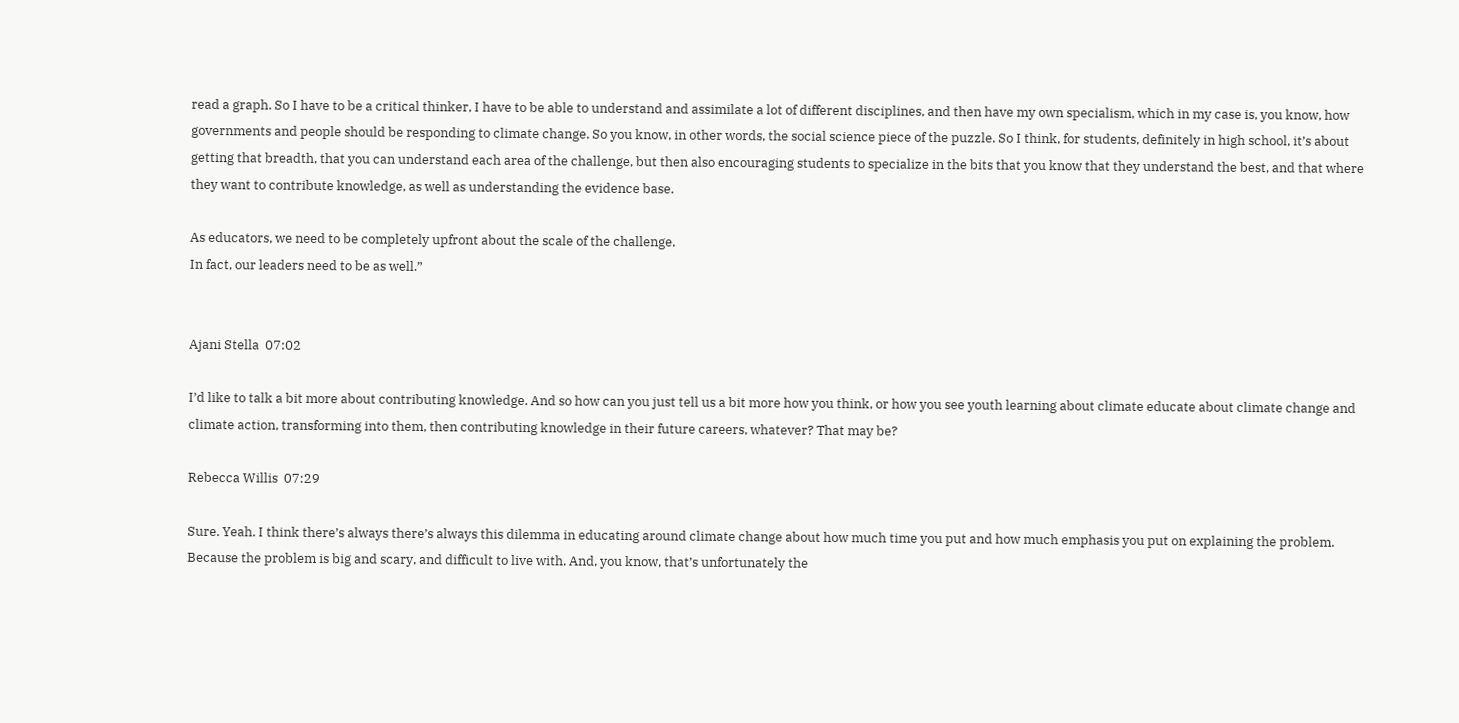read a graph. So I have to be a critical thinker, I have to be able to understand and assimilate a lot of different disciplines, and then have my own specialism, which in my case is, you know, how governments and people should be responding to climate change. So you know, in other words, the social science piece of the puzzle. So I think, for students, definitely in high school, it’s about getting that breadth, that you can understand each area of the challenge, but then also encouraging students to specialize in the bits that you know that they understand the best, and that where they want to contribute knowledge, as well as understanding the evidence base.

As educators, we need to be completely upfront about the scale of the challenge.
In fact, our leaders need to be as well.”


Ajani Stella  07:02

I’d like to talk a bit more about contributing knowledge. And so how can you just tell us a bit more how you think, or how you see youth learning about climate educate about climate change and climate action, transforming into them, then contributing knowledge in their future careers, whatever? That may be?

Rebecca Willis  07:29

Sure. Yeah. I think there’s always there’s always this dilemma in educating around climate change about how much time you put and how much emphasis you put on explaining the problem. Because the problem is big and scary, and difficult to live with. And, you know, that’s unfortunately the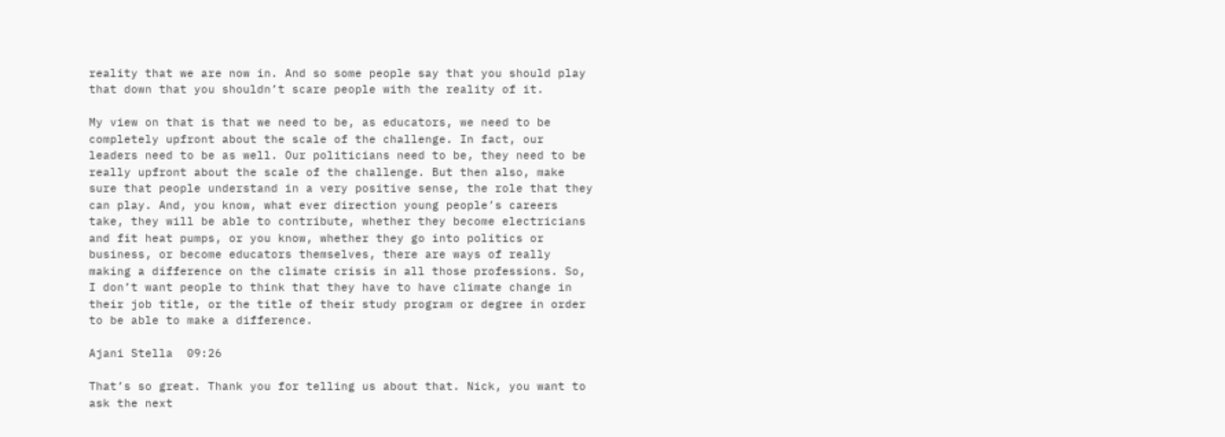reality that we are now in. And so some people say that you should play that down that you shouldn’t scare people with the reality of it.

My view on that is that we need to be, as educators, we need to be completely upfront about the scale of the challenge. In fact, our leaders need to be as well. Our politicians need to be, they need to be really upfront about the scale of the challenge. But then also, make sure that people understand in a very positive sense, the role that they can play. And, you know, what ever direction young people’s careers take, they will be able to contribute, whether they become electricians and fit heat pumps, or you know, whether they go into politics or business, or become educators themselves, there are ways of really making a difference on the climate crisis in all those professions. So, I don’t want people to think that they have to have climate change in their job title, or the title of their study program or degree in order to be able to make a difference.

Ajani Stella  09:26

That’s so great. Thank you for telling us about that. Nick, you want to ask the next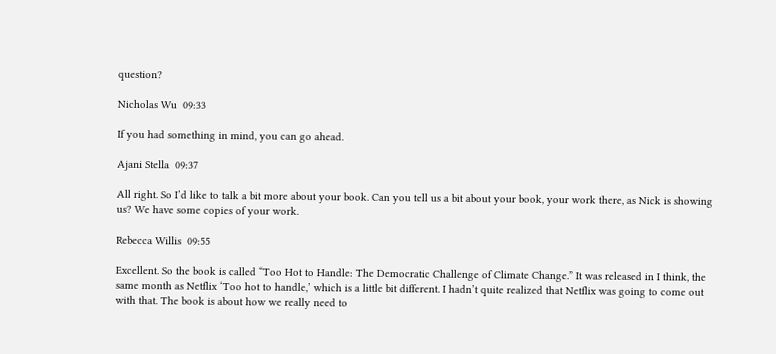question?

Nicholas Wu  09:33

If you had something in mind, you can go ahead.

Ajani Stella  09:37

All right. So I’d like to talk a bit more about your book. Can you tell us a bit about your book, your work there, as Nick is showing us? We have some copies of your work.

Rebecca Willis  09:55

Excellent. So the book is called “Too Hot to Handle: The Democratic Challenge of Climate Change.” It was released in I think, the same month as Netflix ‘Too hot to handle,’ which is a little bit different. I hadn’t quite realized that Netflix was going to come out with that. The book is about how we really need to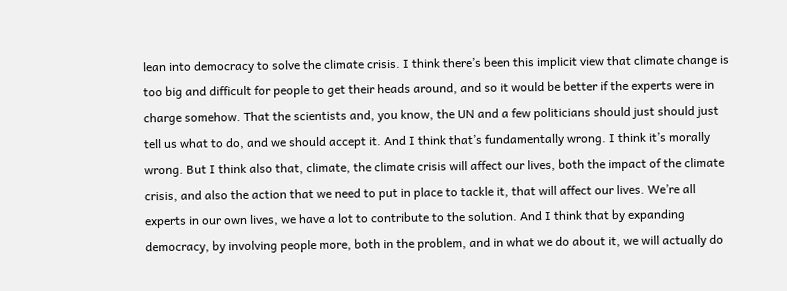lean into democracy to solve the climate crisis. I think there’s been this implicit view that climate change is too big and difficult for people to get their heads around, and so it would be better if the experts were in charge somehow. That the scientists and, you know, the UN and a few politicians should just should just tell us what to do, and we should accept it. And I think that’s fundamentally wrong. I think it’s morally wrong. But I think also that, climate, the climate crisis will affect our lives, both the impact of the climate crisis, and also the action that we need to put in place to tackle it, that will affect our lives. We’re all experts in our own lives, we have a lot to contribute to the solution. And I think that by expanding democracy, by involving people more, both in the problem, and in what we do about it, we will actually do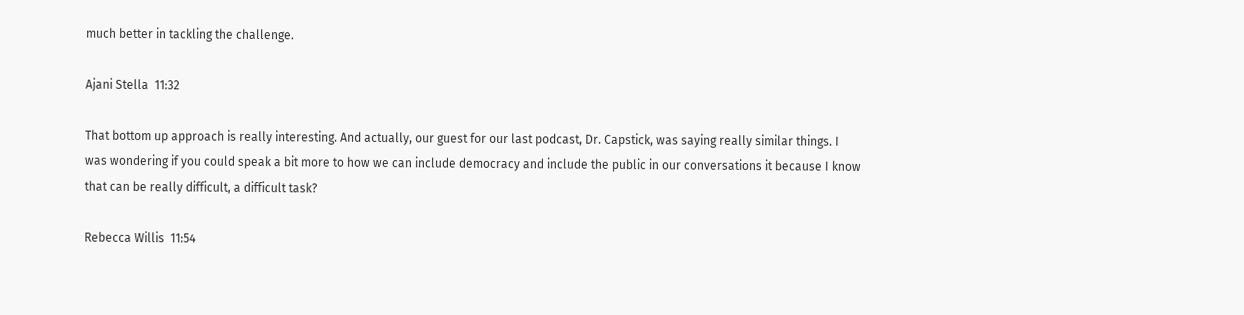much better in tackling the challenge.

Ajani Stella  11:32

That bottom up approach is really interesting. And actually, our guest for our last podcast, Dr. Capstick, was saying really similar things. I was wondering if you could speak a bit more to how we can include democracy and include the public in our conversations it because I know that can be really difficult, a difficult task?

Rebecca Willis  11:54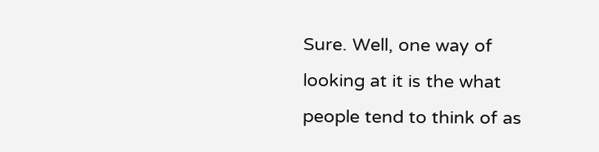Sure. Well, one way of looking at it is the what people tend to think of as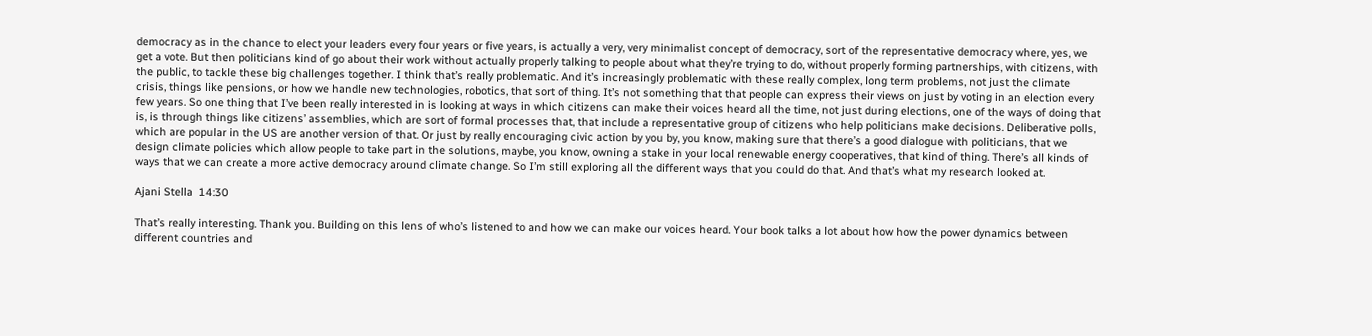democracy as in the chance to elect your leaders every four years or five years, is actually a very, very minimalist concept of democracy, sort of the representative democracy where, yes, we get a vote. But then politicians kind of go about their work without actually properly talking to people about what they’re trying to do, without properly forming partnerships, with citizens, with the public, to tackle these big challenges together. I think that’s really problematic. And it’s increasingly problematic with these really complex, long term problems, not just the climate crisis, things like pensions, or how we handle new technologies, robotics, that sort of thing. It’s not something that that people can express their views on just by voting in an election every few years. So one thing that I’ve been really interested in is looking at ways in which citizens can make their voices heard all the time, not just during elections, one of the ways of doing that is, is through things like citizens’ assemblies, which are sort of formal processes that, that include a representative group of citizens who help politicians make decisions. Deliberative polls, which are popular in the US are another version of that. Or just by really encouraging civic action by you by, you know, making sure that there’s a good dialogue with politicians, that we design climate policies which allow people to take part in the solutions, maybe, you know, owning a stake in your local renewable energy cooperatives, that kind of thing. There’s all kinds of ways that we can create a more active democracy around climate change. So I’m still exploring all the different ways that you could do that. And that’s what my research looked at.

Ajani Stella  14:30

That’s really interesting. Thank you. Building on this lens of who’s listened to and how we can make our voices heard. Your book talks a lot about how how the power dynamics between different countries and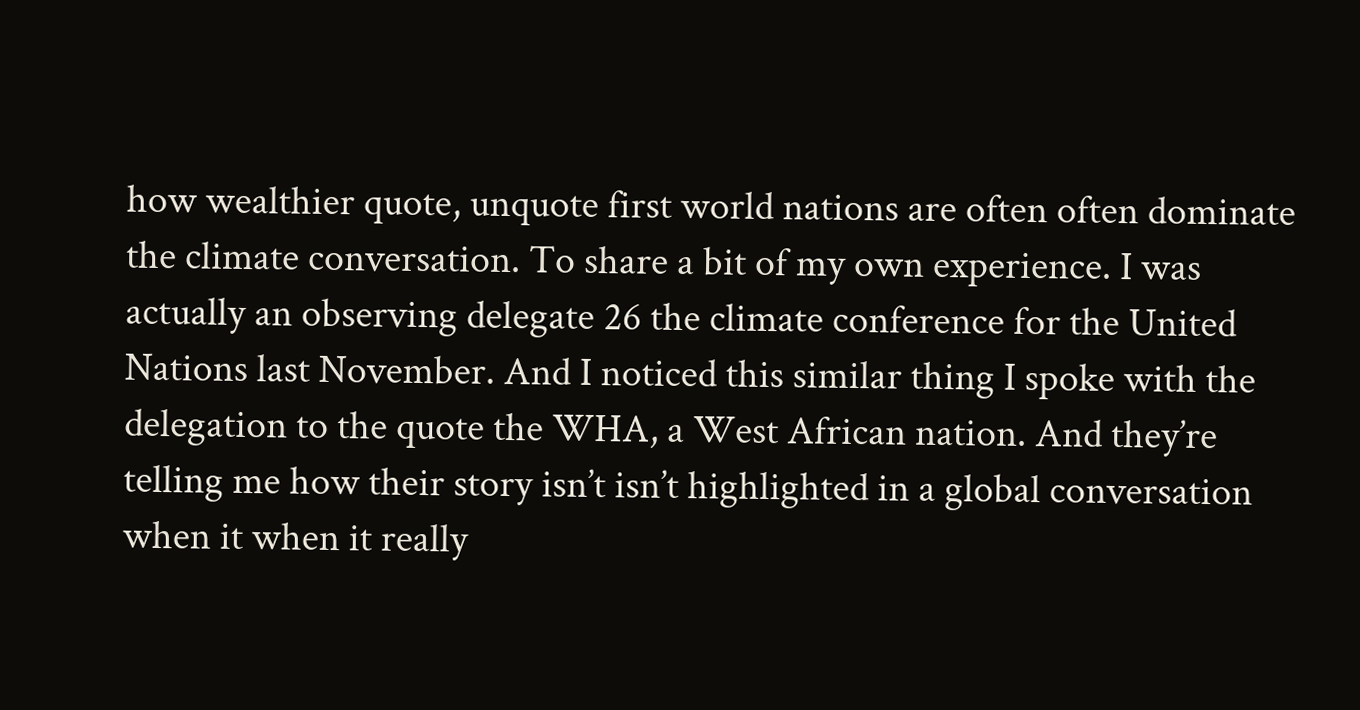how wealthier quote, unquote first world nations are often often dominate the climate conversation. To share a bit of my own experience. I was actually an observing delegate 26 the climate conference for the United Nations last November. And I noticed this similar thing I spoke with the delegation to the quote the WHA, a West African nation. And they’re telling me how their story isn’t isn’t highlighted in a global conversation when it when it really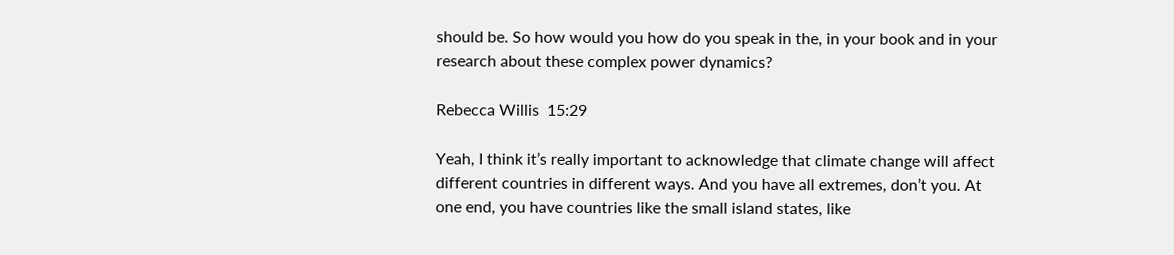should be. So how would you how do you speak in the, in your book and in your research about these complex power dynamics?

Rebecca Willis  15:29

Yeah, I think it’s really important to acknowledge that climate change will affect different countries in different ways. And you have all extremes, don’t you. At one end, you have countries like the small island states, like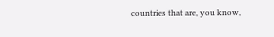countries that are, you know,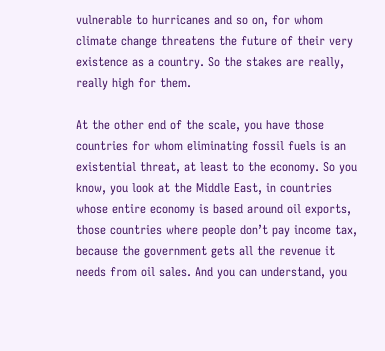vulnerable to hurricanes and so on, for whom climate change threatens the future of their very existence as a country. So the stakes are really, really high for them.

At the other end of the scale, you have those countries for whom eliminating fossil fuels is an existential threat, at least to the economy. So you know, you look at the Middle East, in countries whose entire economy is based around oil exports, those countries where people don’t pay income tax, because the government gets all the revenue it needs from oil sales. And you can understand, you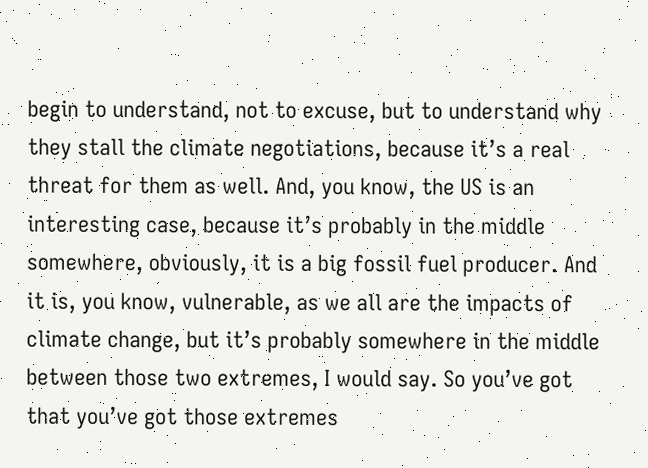begin to understand, not to excuse, but to understand why they stall the climate negotiations, because it’s a real threat for them as well. And, you know, the US is an interesting case, because it’s probably in the middle somewhere, obviously, it is a big fossil fuel producer. And it is, you know, vulnerable, as we all are the impacts of climate change, but it’s probably somewhere in the middle between those two extremes, I would say. So you’ve got that you’ve got those extremes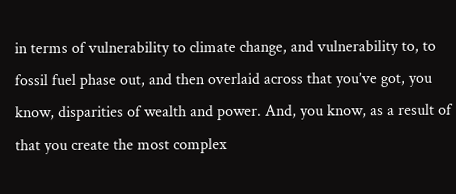in terms of vulnerability to climate change, and vulnerability to, to fossil fuel phase out, and then overlaid across that you’ve got, you know, disparities of wealth and power. And, you know, as a result of that you create the most complex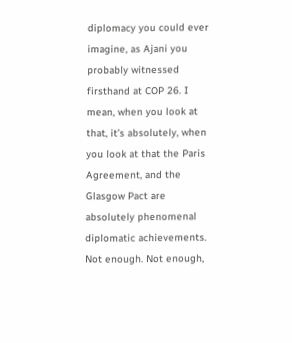diplomacy you could ever imagine, as Ajani you probably witnessed firsthand at COP 26. I mean, when you look at that, it’s absolutely, when you look at that the Paris Agreement, and the Glasgow Pact are absolutely phenomenal diplomatic achievements. Not enough. Not enough,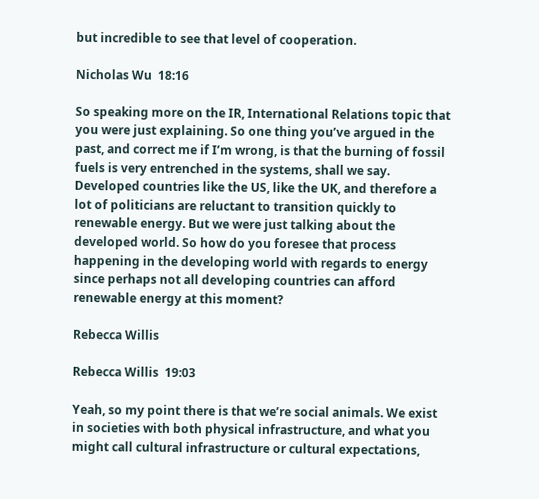but incredible to see that level of cooperation.

Nicholas Wu  18:16

So speaking more on the IR, International Relations topic that you were just explaining. So one thing you’ve argued in the past, and correct me if I’m wrong, is that the burning of fossil fuels is very entrenched in the systems, shall we say. Developed countries like the US, like the UK, and therefore a lot of politicians are reluctant to transition quickly to renewable energy. But we were just talking about the developed world. So how do you foresee that process happening in the developing world with regards to energy since perhaps not all developing countries can afford renewable energy at this moment?

Rebecca Willis

Rebecca Willis  19:03

Yeah, so my point there is that we’re social animals. We exist in societies with both physical infrastructure, and what you might call cultural infrastructure or cultural expectations,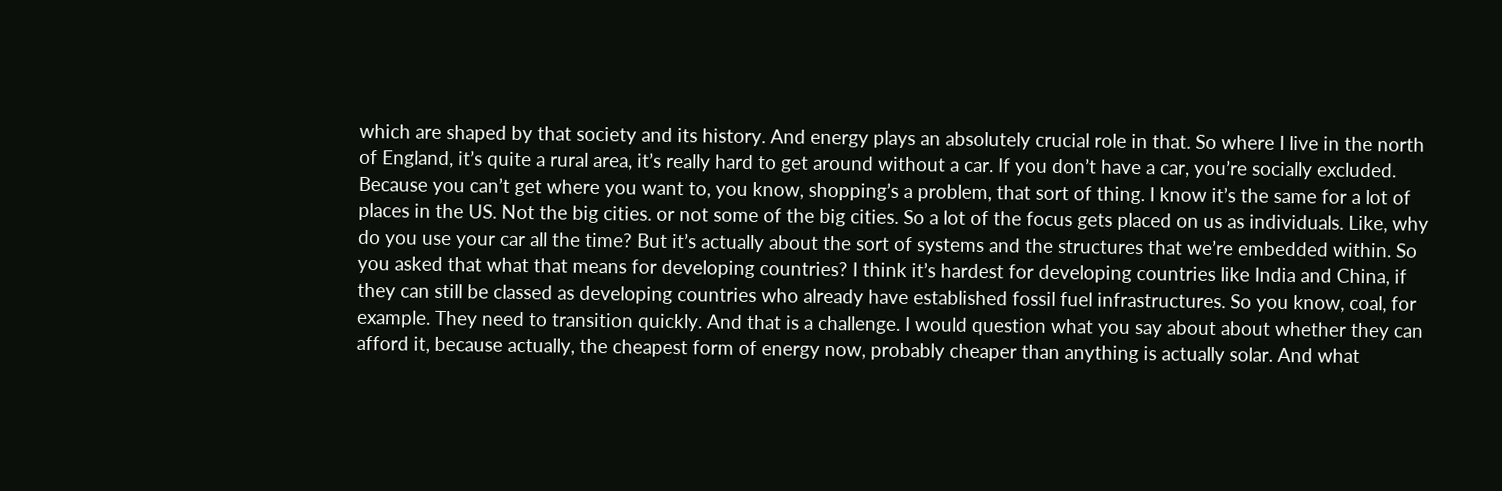which are shaped by that society and its history. And energy plays an absolutely crucial role in that. So where I live in the north of England, it’s quite a rural area, it’s really hard to get around without a car. If you don’t have a car, you’re socially excluded. Because you can’t get where you want to, you know, shopping’s a problem, that sort of thing. I know it’s the same for a lot of places in the US. Not the big cities. or not some of the big cities. So a lot of the focus gets placed on us as individuals. Like, why do you use your car all the time? But it’s actually about the sort of systems and the structures that we’re embedded within. So you asked that what that means for developing countries? I think it’s hardest for developing countries like India and China, if they can still be classed as developing countries who already have established fossil fuel infrastructures. So you know, coal, for example. They need to transition quickly. And that is a challenge. I would question what you say about about whether they can afford it, because actually, the cheapest form of energy now, probably cheaper than anything is actually solar. And what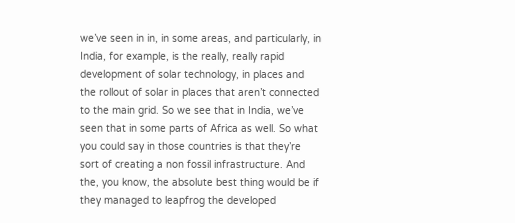we’ve seen in in, in some areas, and particularly, in India, for example, is the really, really rapid development of solar technology, in places and the rollout of solar in places that aren’t connected to the main grid. So we see that in India, we’ve seen that in some parts of Africa as well. So what you could say in those countries is that they’re sort of creating a non fossil infrastructure. And the, you know, the absolute best thing would be if they managed to leapfrog the developed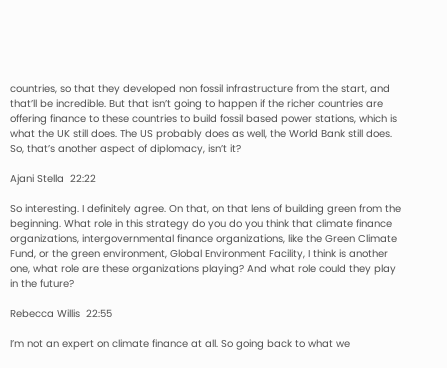countries, so that they developed non fossil infrastructure from the start, and that’ll be incredible. But that isn’t going to happen if the richer countries are offering finance to these countries to build fossil based power stations, which is what the UK still does. The US probably does as well, the World Bank still does. So, that’s another aspect of diplomacy, isn’t it?

Ajani Stella  22:22

So interesting. I definitely agree. On that, on that lens of building green from the beginning. What role in this strategy do you do you think that climate finance organizations, intergovernmental finance organizations, like the Green Climate Fund, or the green environment, Global Environment Facility, I think is another one, what role are these organizations playing? And what role could they play in the future?

Rebecca Willis  22:55

I’m not an expert on climate finance at all. So going back to what we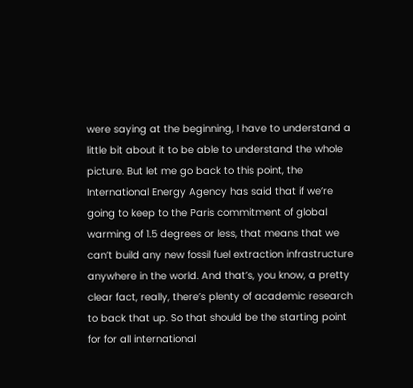were saying at the beginning, I have to understand a little bit about it to be able to understand the whole picture. But let me go back to this point, the International Energy Agency has said that if we’re going to keep to the Paris commitment of global warming of 1.5 degrees or less, that means that we can’t build any new fossil fuel extraction infrastructure anywhere in the world. And that’s, you know, a pretty clear fact, really, there’s plenty of academic research to back that up. So that should be the starting point for for all international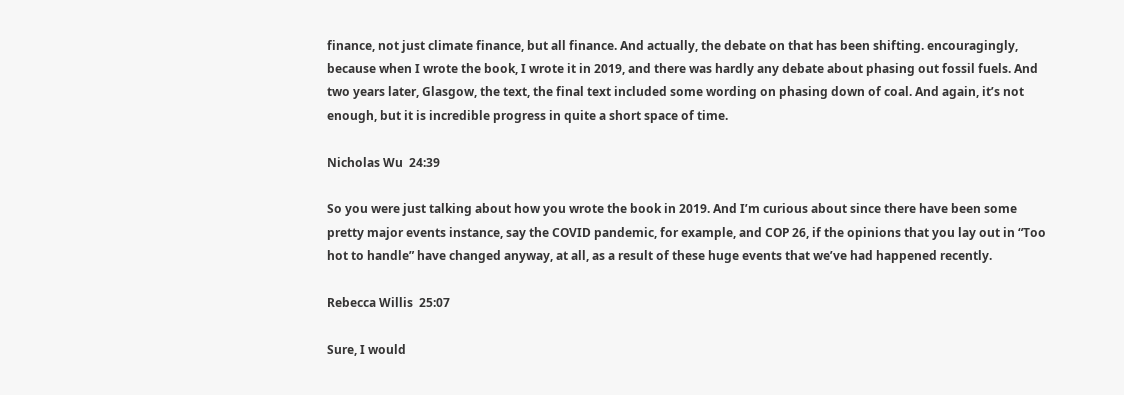finance, not just climate finance, but all finance. And actually, the debate on that has been shifting. encouragingly, because when I wrote the book, I wrote it in 2019, and there was hardly any debate about phasing out fossil fuels. And two years later, Glasgow, the text, the final text included some wording on phasing down of coal. And again, it’s not enough, but it is incredible progress in quite a short space of time.

Nicholas Wu  24:39

So you were just talking about how you wrote the book in 2019. And I’m curious about since there have been some pretty major events instance, say the COVID pandemic, for example, and COP 26, if the opinions that you lay out in “Too hot to handle” have changed anyway, at all, as a result of these huge events that we’ve had happened recently.

Rebecca Willis  25:07

Sure, I would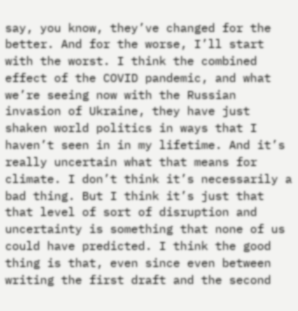say, you know, they’ve changed for the better. And for the worse, I’ll start with the worst. I think the combined effect of the COVID pandemic, and what we’re seeing now with the Russian invasion of Ukraine, they have just shaken world politics in ways that I haven’t seen in in my lifetime. And it’s really uncertain what that means for climate. I don’t think it’s necessarily a bad thing. But I think it’s just that that level of sort of disruption and uncertainty is something that none of us could have predicted. I think the good thing is that, even since even between writing the first draft and the second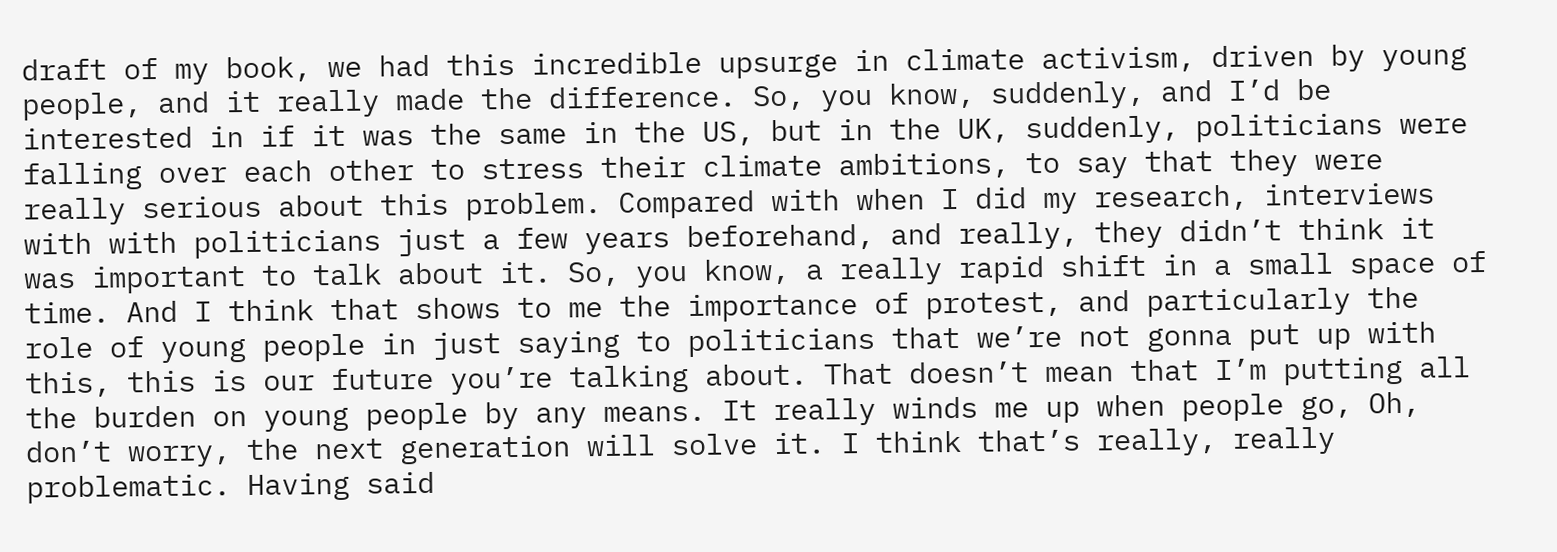draft of my book, we had this incredible upsurge in climate activism, driven by young people, and it really made the difference. So, you know, suddenly, and I’d be interested in if it was the same in the US, but in the UK, suddenly, politicians were falling over each other to stress their climate ambitions, to say that they were really serious about this problem. Compared with when I did my research, interviews with with politicians just a few years beforehand, and really, they didn’t think it was important to talk about it. So, you know, a really rapid shift in a small space of time. And I think that shows to me the importance of protest, and particularly the role of young people in just saying to politicians that we’re not gonna put up with this, this is our future you’re talking about. That doesn’t mean that I’m putting all the burden on young people by any means. It really winds me up when people go, Oh, don’t worry, the next generation will solve it. I think that’s really, really problematic. Having said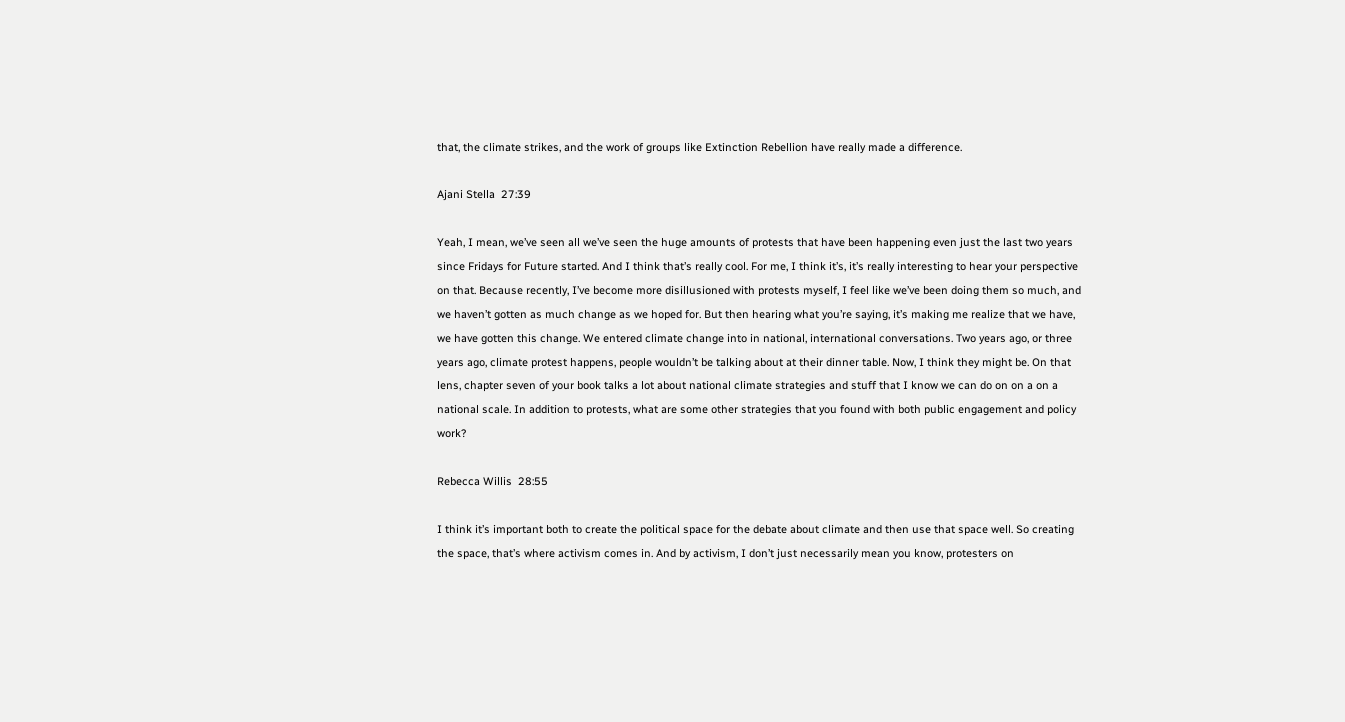that, the climate strikes, and the work of groups like Extinction Rebellion have really made a difference.

Ajani Stella  27:39

Yeah, I mean, we’ve seen all we’ve seen the huge amounts of protests that have been happening even just the last two years since Fridays for Future started. And I think that’s really cool. For me, I think it’s, it’s really interesting to hear your perspective on that. Because recently, I’ve become more disillusioned with protests myself, I feel like we’ve been doing them so much, and we haven’t gotten as much change as we hoped for. But then hearing what you’re saying, it’s making me realize that we have, we have gotten this change. We entered climate change into in national, international conversations. Two years ago, or three years ago, climate protest happens, people wouldn’t be talking about at their dinner table. Now, I think they might be. On that lens, chapter seven of your book talks a lot about national climate strategies and stuff that I know we can do on on a on a national scale. In addition to protests, what are some other strategies that you found with both public engagement and policy work?

Rebecca Willis  28:55

I think it’s important both to create the political space for the debate about climate and then use that space well. So creating the space, that’s where activism comes in. And by activism, I don’t just necessarily mean you know, protesters on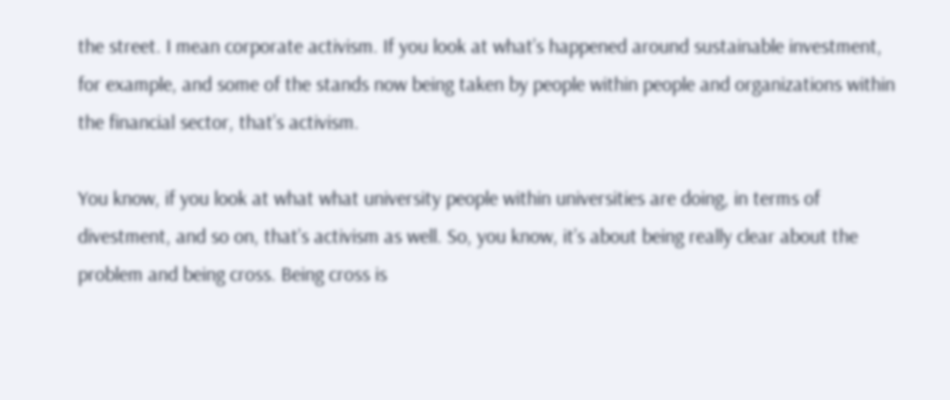the street. I mean corporate activism. If you look at what’s happened around sustainable investment, for example, and some of the stands now being taken by people within people and organizations within the financial sector, that’s activism.

You know, if you look at what what university people within universities are doing, in terms of divestment, and so on, that’s activism as well. So, you know, it’s about being really clear about the problem and being cross. Being cross is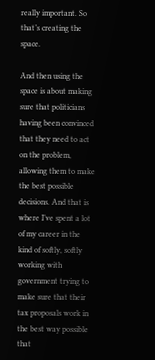really important. So that’s creating the space.

And then using the space is about making sure that politicians having been convinced that they need to act on the problem, allowing them to make the best possible decisions. And that is where I’ve spent a lot of my career in the kind of softly, softly working with government trying to make sure that their tax proposals work in the best way possible that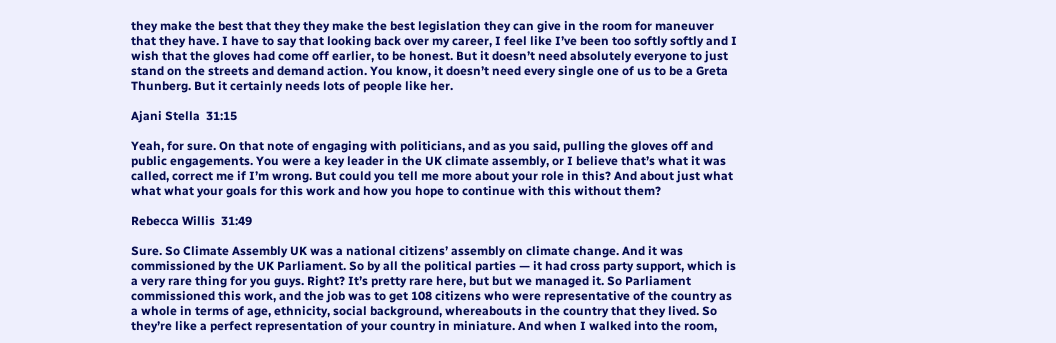they make the best that they they make the best legislation they can give in the room for maneuver that they have. I have to say that looking back over my career, I feel like I’ve been too softly softly and I wish that the gloves had come off earlier, to be honest. But it doesn’t need absolutely everyone to just stand on the streets and demand action. You know, it doesn’t need every single one of us to be a Greta Thunberg. But it certainly needs lots of people like her.

Ajani Stella  31:15

Yeah, for sure. On that note of engaging with politicians, and as you said, pulling the gloves off and public engagements. You were a key leader in the UK climate assembly, or I believe that’s what it was called, correct me if I’m wrong. But could you tell me more about your role in this? And about just what what what your goals for this work and how you hope to continue with this without them?

Rebecca Willis  31:49

Sure. So Climate Assembly UK was a national citizens’ assembly on climate change. And it was commissioned by the UK Parliament. So by all the political parties — it had cross party support, which is a very rare thing for you guys. Right? It’s pretty rare here, but but we managed it. So Parliament commissioned this work, and the job was to get 108 citizens who were representative of the country as a whole in terms of age, ethnicity, social background, whereabouts in the country that they lived. So they’re like a perfect representation of your country in miniature. And when I walked into the room,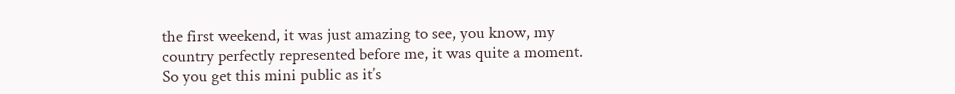the first weekend, it was just amazing to see, you know, my country perfectly represented before me, it was quite a moment. So you get this mini public as it’s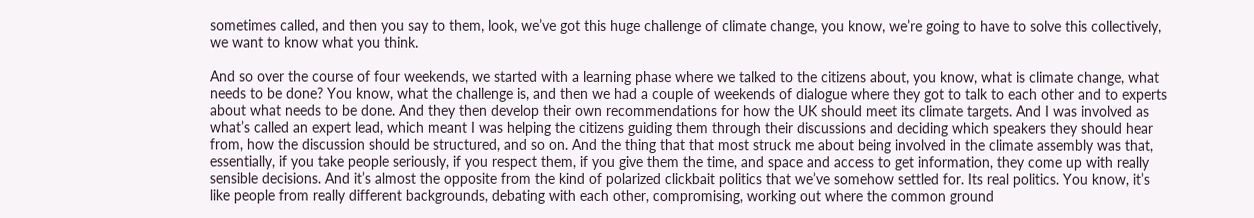sometimes called, and then you say to them, look, we’ve got this huge challenge of climate change, you know, we’re going to have to solve this collectively, we want to know what you think.

And so over the course of four weekends, we started with a learning phase where we talked to the citizens about, you know, what is climate change, what needs to be done? You know, what the challenge is, and then we had a couple of weekends of dialogue where they got to talk to each other and to experts about what needs to be done. And they then develop their own recommendations for how the UK should meet its climate targets. And I was involved as what’s called an expert lead, which meant I was helping the citizens guiding them through their discussions and deciding which speakers they should hear from, how the discussion should be structured, and so on. And the thing that that most struck me about being involved in the climate assembly was that, essentially, if you take people seriously, if you respect them, if you give them the time, and space and access to get information, they come up with really sensible decisions. And it’s almost the opposite from the kind of polarized clickbait politics that we’ve somehow settled for. Its real politics. You know, it’s like people from really different backgrounds, debating with each other, compromising, working out where the common ground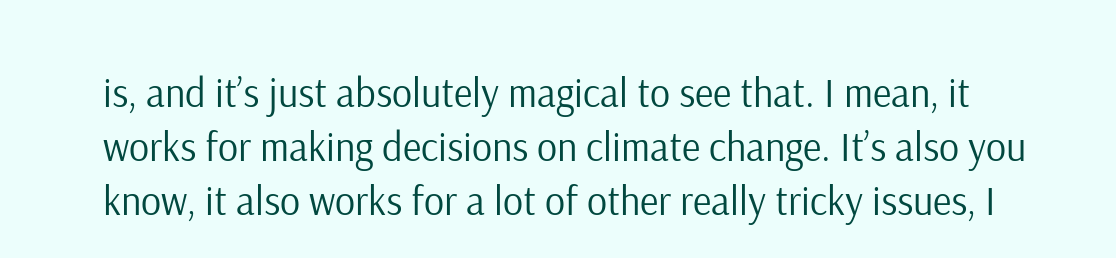is, and it’s just absolutely magical to see that. I mean, it works for making decisions on climate change. It’s also you know, it also works for a lot of other really tricky issues, I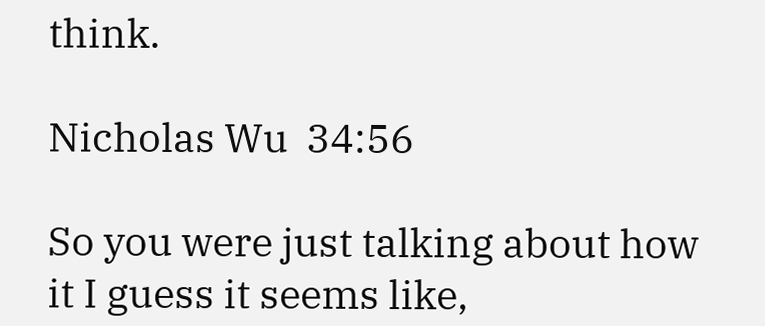think.

Nicholas Wu  34:56

So you were just talking about how it I guess it seems like,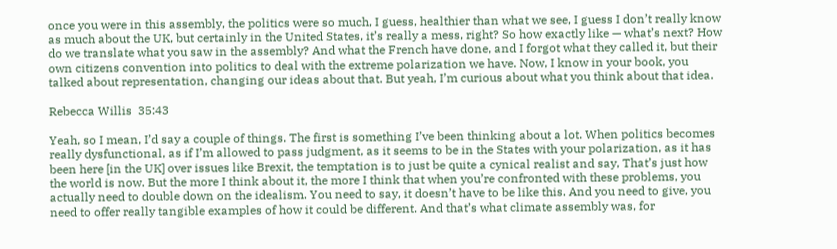once you were in this assembly, the politics were so much, I guess, healthier than what we see, I guess I don’t really know as much about the UK, but certainly in the United States, it’s really a mess, right? So how exactly like — what’s next? How do we translate what you saw in the assembly? And what the French have done, and I forgot what they called it, but their own citizens convention into politics to deal with the extreme polarization we have. Now, I know in your book, you talked about representation, changing our ideas about that. But yeah, I’m curious about what you think about that idea.

Rebecca Willis  35:43

Yeah, so I mean, I’d say a couple of things. The first is something I’ve been thinking about a lot. When politics becomes really dysfunctional, as if I’m allowed to pass judgment, as it seems to be in the States with your polarization, as it has been here [in the UK] over issues like Brexit, the temptation is to just be quite a cynical realist and say, That’s just how the world is now. But the more I think about it, the more I think that when you’re confronted with these problems, you actually need to double down on the idealism. You need to say, it doesn’t have to be like this. And you need to give, you need to offer really tangible examples of how it could be different. And that’s what climate assembly was, for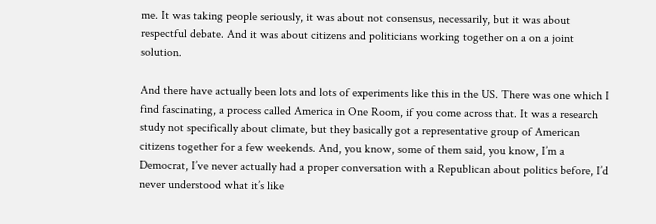me. It was taking people seriously, it was about not consensus, necessarily, but it was about respectful debate. And it was about citizens and politicians working together on a on a joint solution.

And there have actually been lots and lots of experiments like this in the US. There was one which I find fascinating, a process called America in One Room, if you come across that. It was a research study not specifically about climate, but they basically got a representative group of American citizens together for a few weekends. And, you know, some of them said, you know, I’m a Democrat, I’ve never actually had a proper conversation with a Republican about politics before, I’d never understood what it’s like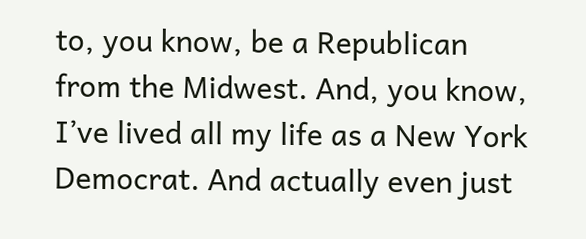to, you know, be a Republican from the Midwest. And, you know, I’ve lived all my life as a New York Democrat. And actually even just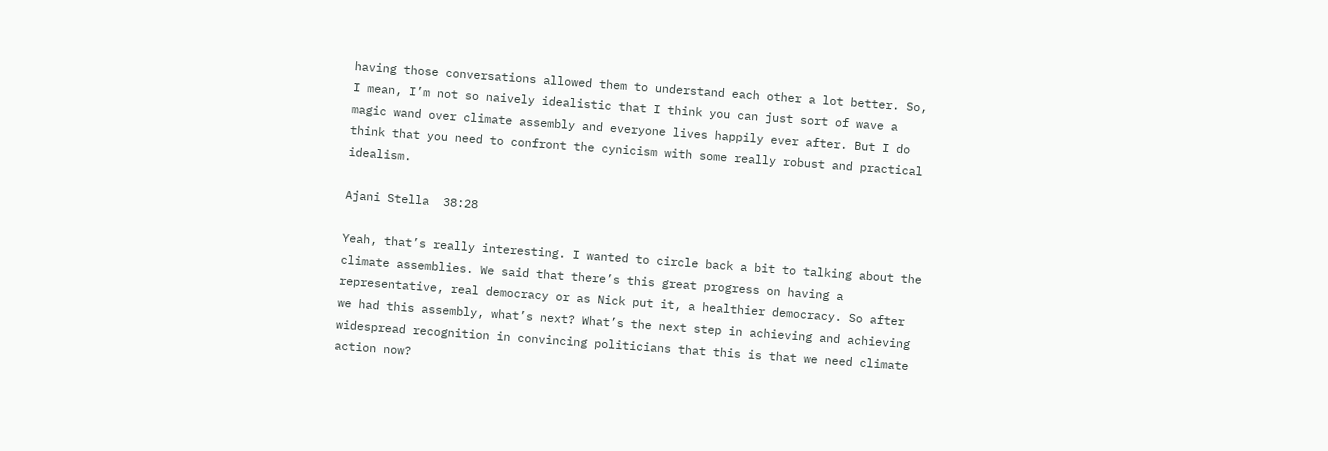having those conversations allowed them to understand each other a lot better. So, I mean, I’m not so naively idealistic that I think you can just sort of wave a magic wand over climate assembly and everyone lives happily ever after. But I do think that you need to confront the cynicism with some really robust and practical idealism.

Ajani Stella  38:28

Yeah, that’s really interesting. I wanted to circle back a bit to talking about the climate assemblies. We said that there’s this great progress on having a representative, real democracy or as Nick put it, a healthier democracy. So after we had this assembly, what’s next? What’s the next step in achieving and achieving widespread recognition in convincing politicians that this is that we need climate action now?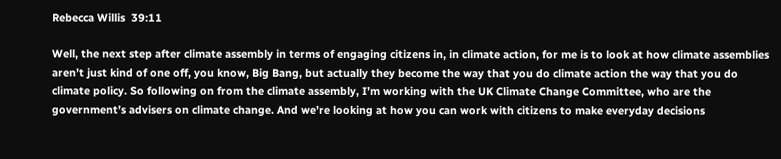Rebecca Willis  39:11

Well, the next step after climate assembly in terms of engaging citizens in, in climate action, for me is to look at how climate assemblies aren’t just kind of one off, you know, Big Bang, but actually they become the way that you do climate action the way that you do climate policy. So following on from the climate assembly, I’m working with the UK Climate Change Committee, who are the government’s advisers on climate change. And we’re looking at how you can work with citizens to make everyday decisions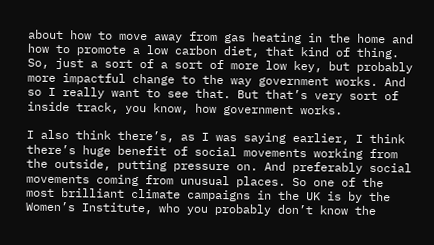about how to move away from gas heating in the home and how to promote a low carbon diet, that kind of thing. So, just a sort of a sort of more low key, but probably more impactful change to the way government works. And so I really want to see that. But that’s very sort of inside track, you know, how government works.

I also think there’s, as I was saying earlier, I think there’s huge benefit of social movements working from the outside, putting pressure on. And preferably social movements coming from unusual places. So one of the most brilliant climate campaigns in the UK is by the Women’s Institute, who you probably don’t know the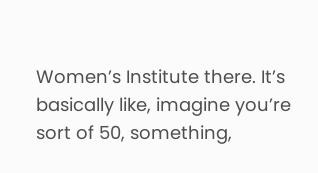Women’s Institute there. It’s basically like, imagine you’re sort of 50, something,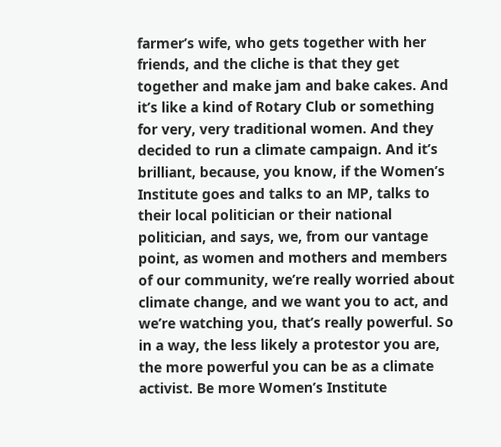farmer’s wife, who gets together with her friends, and the cliche is that they get together and make jam and bake cakes. And it’s like a kind of Rotary Club or something for very, very traditional women. And they decided to run a climate campaign. And it’s brilliant, because, you know, if the Women’s Institute goes and talks to an MP, talks to their local politician or their national politician, and says, we, from our vantage point, as women and mothers and members of our community, we’re really worried about climate change, and we want you to act, and we’re watching you, that’s really powerful. So in a way, the less likely a protestor you are, the more powerful you can be as a climate activist. Be more Women’s Institute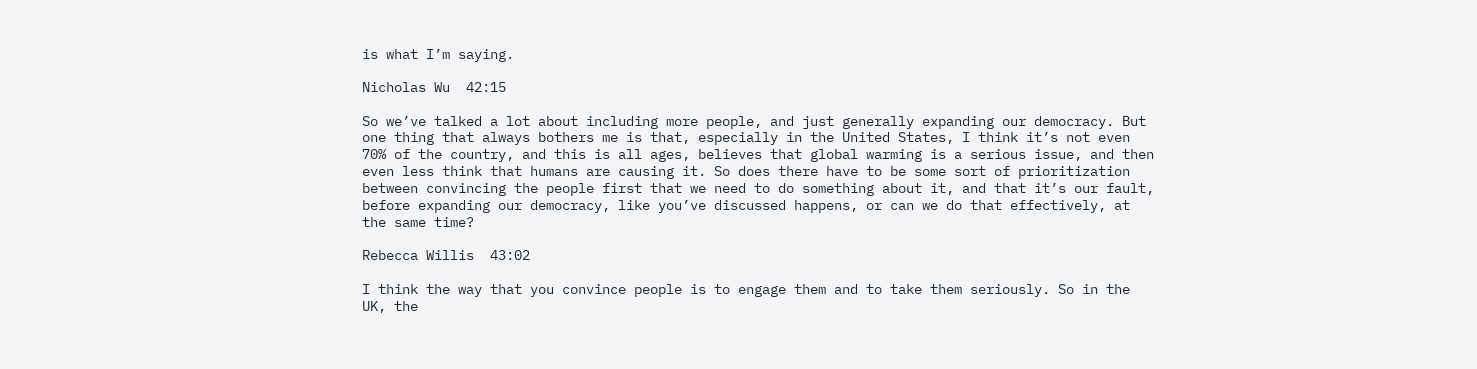is what I’m saying.

Nicholas Wu  42:15

So we’ve talked a lot about including more people, and just generally expanding our democracy. But one thing that always bothers me is that, especially in the United States, I think it’s not even 70% of the country, and this is all ages, believes that global warming is a serious issue, and then even less think that humans are causing it. So does there have to be some sort of prioritization between convincing the people first that we need to do something about it, and that it’s our fault, before expanding our democracy, like you’ve discussed happens, or can we do that effectively, at the same time?

Rebecca Willis  43:02

I think the way that you convince people is to engage them and to take them seriously. So in the UK, the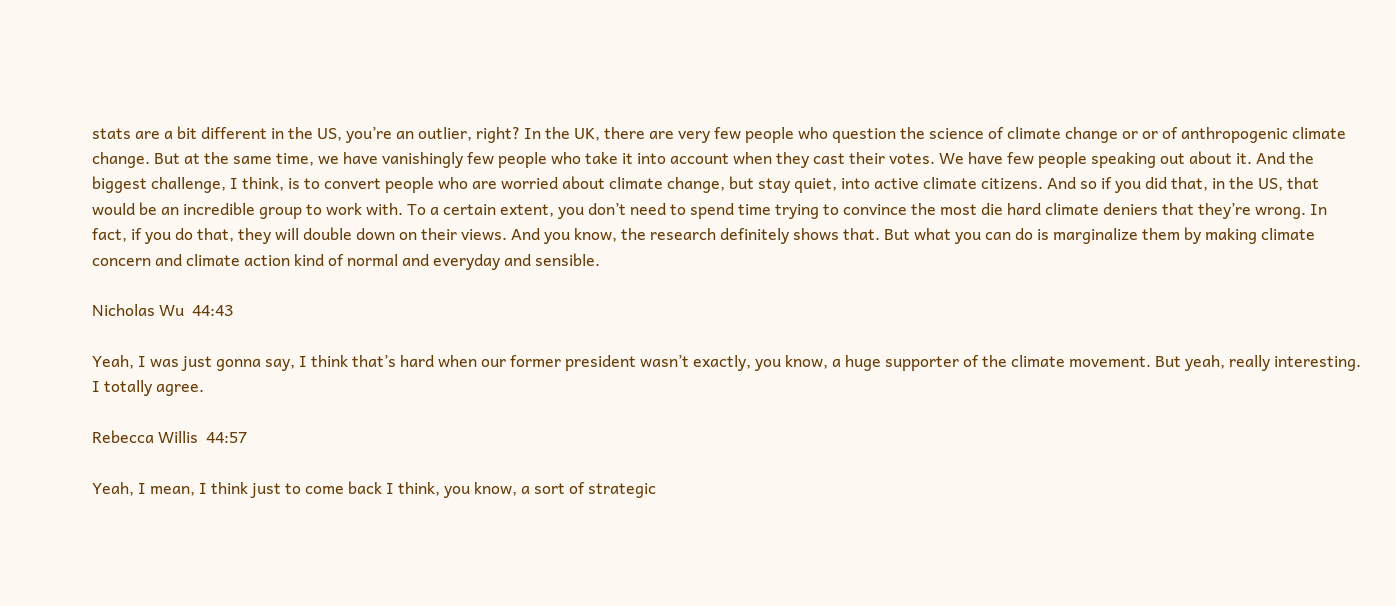stats are a bit different in the US, you’re an outlier, right? In the UK, there are very few people who question the science of climate change or or of anthropogenic climate change. But at the same time, we have vanishingly few people who take it into account when they cast their votes. We have few people speaking out about it. And the biggest challenge, I think, is to convert people who are worried about climate change, but stay quiet, into active climate citizens. And so if you did that, in the US, that would be an incredible group to work with. To a certain extent, you don’t need to spend time trying to convince the most die hard climate deniers that they’re wrong. In fact, if you do that, they will double down on their views. And you know, the research definitely shows that. But what you can do is marginalize them by making climate concern and climate action kind of normal and everyday and sensible.

Nicholas Wu  44:43

Yeah, I was just gonna say, I think that’s hard when our former president wasn’t exactly, you know, a huge supporter of the climate movement. But yeah, really interesting. I totally agree.

Rebecca Willis  44:57

Yeah, I mean, I think just to come back I think, you know, a sort of strategic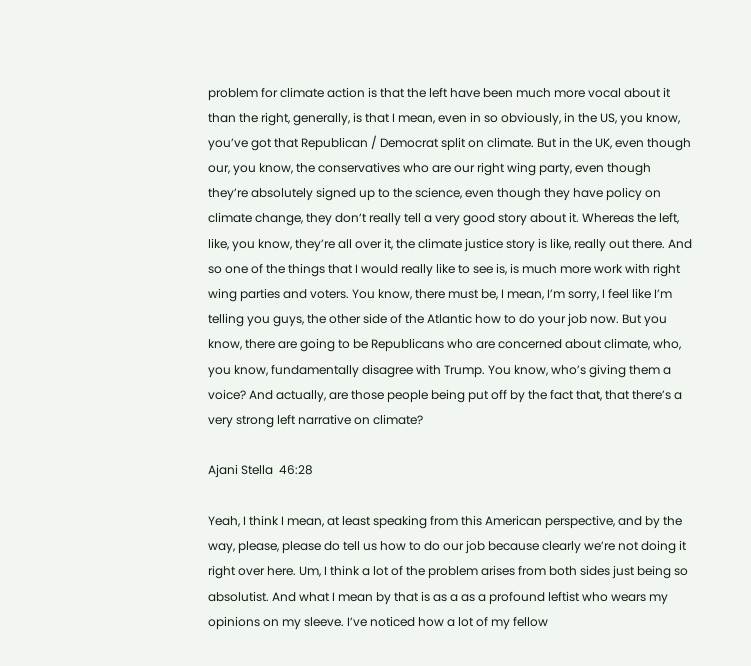problem for climate action is that the left have been much more vocal about it than the right, generally, is that I mean, even in so obviously, in the US, you know, you’ve got that Republican / Democrat split on climate. But in the UK, even though our, you know, the conservatives who are our right wing party, even though they’re absolutely signed up to the science, even though they have policy on climate change, they don’t really tell a very good story about it. Whereas the left, like, you know, they’re all over it, the climate justice story is like, really out there. And so one of the things that I would really like to see is, is much more work with right wing parties and voters. You know, there must be, I mean, I’m sorry, I feel like I’m telling you guys, the other side of the Atlantic how to do your job now. But you know, there are going to be Republicans who are concerned about climate, who, you know, fundamentally disagree with Trump. You know, who’s giving them a voice? And actually, are those people being put off by the fact that, that there’s a very strong left narrative on climate?

Ajani Stella  46:28

Yeah, I think I mean, at least speaking from this American perspective, and by the way, please, please do tell us how to do our job because clearly we’re not doing it right over here. Um, I think a lot of the problem arises from both sides just being so absolutist. And what I mean by that is as a as a profound leftist who wears my opinions on my sleeve. I’ve noticed how a lot of my fellow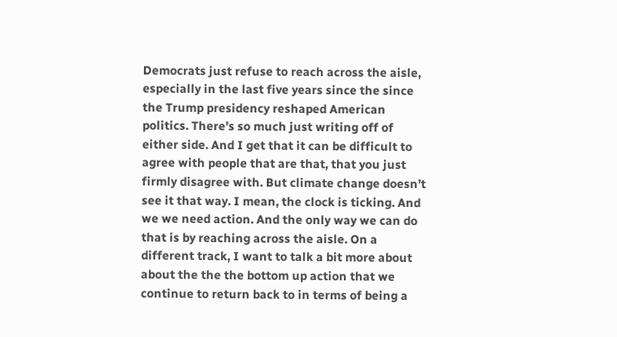Democrats just refuse to reach across the aisle, especially in the last five years since the since the Trump presidency reshaped American politics. There’s so much just writing off of either side. And I get that it can be difficult to agree with people that are that, that you just firmly disagree with. But climate change doesn’t see it that way. I mean, the clock is ticking. And we we need action. And the only way we can do that is by reaching across the aisle. On a different track, I want to talk a bit more about about the the the bottom up action that we continue to return back to in terms of being a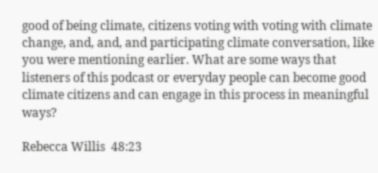good of being climate, citizens voting with voting with climate change, and, and, and participating climate conversation, like you were mentioning earlier. What are some ways that listeners of this podcast or everyday people can become good climate citizens and can engage in this process in meaningful ways?

Rebecca Willis  48:23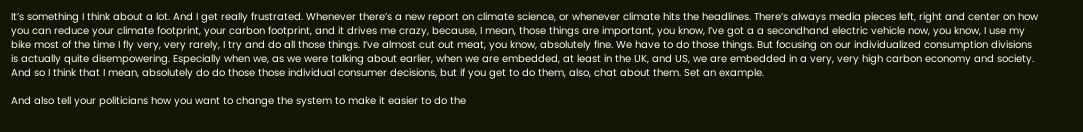It’s something I think about a lot. And I get really frustrated. Whenever there’s a new report on climate science, or whenever climate hits the headlines. There’s always media pieces left, right and center on how you can reduce your climate footprint, your carbon footprint, and it drives me crazy, because, I mean, those things are important, you know, I’ve got a a secondhand electric vehicle now, you know, I use my bike most of the time I fly very, very rarely, I try and do all those things. I’ve almost cut out meat, you know, absolutely fine. We have to do those things. But focusing on our individualized consumption divisions is actually quite disempowering. Especially when we, as we were talking about earlier, when we are embedded, at least in the UK, and US, we are embedded in a very, very high carbon economy and society. And so I think that I mean, absolutely do do those those individual consumer decisions, but if you get to do them, also, chat about them. Set an example.

And also tell your politicians how you want to change the system to make it easier to do the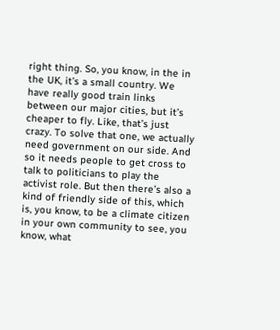right thing. So, you know, in the in the UK, it’s a small country. We have really good train links between our major cities, but it’s cheaper to fly. Like, that’s just crazy. To solve that one, we actually need government on our side. And so it needs people to get cross to talk to politicians to play the activist role. But then there’s also a kind of friendly side of this, which is, you know, to be a climate citizen in your own community to see, you know, what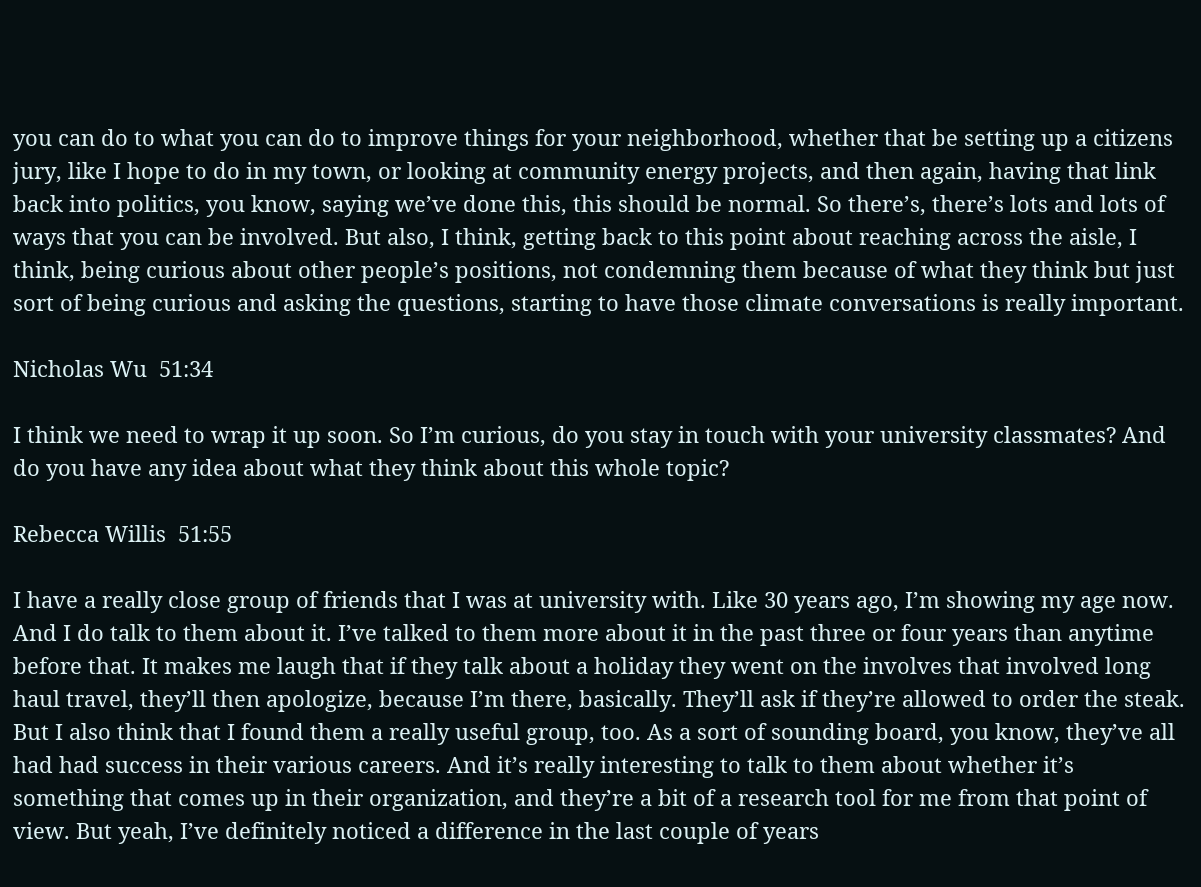you can do to what you can do to improve things for your neighborhood, whether that be setting up a citizens jury, like I hope to do in my town, or looking at community energy projects, and then again, having that link back into politics, you know, saying we’ve done this, this should be normal. So there’s, there’s lots and lots of ways that you can be involved. But also, I think, getting back to this point about reaching across the aisle, I think, being curious about other people’s positions, not condemning them because of what they think but just sort of being curious and asking the questions, starting to have those climate conversations is really important.

Nicholas Wu  51:34

I think we need to wrap it up soon. So I’m curious, do you stay in touch with your university classmates? And do you have any idea about what they think about this whole topic?

Rebecca Willis  51:55

I have a really close group of friends that I was at university with. Like 30 years ago, I’m showing my age now. And I do talk to them about it. I’ve talked to them more about it in the past three or four years than anytime before that. It makes me laugh that if they talk about a holiday they went on the involves that involved long haul travel, they’ll then apologize, because I’m there, basically. They’ll ask if they’re allowed to order the steak. But I also think that I found them a really useful group, too. As a sort of sounding board, you know, they’ve all had had success in their various careers. And it’s really interesting to talk to them about whether it’s something that comes up in their organization, and they’re a bit of a research tool for me from that point of view. But yeah, I’ve definitely noticed a difference in the last couple of years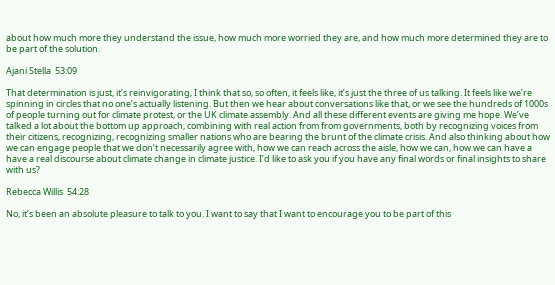about how much more they understand the issue, how much more worried they are, and how much more determined they are to be part of the solution.

Ajani Stella  53:09

That determination is just, it’s reinvigorating, I think that so, so often, it feels like, it’s just the three of us talking. It feels like we’re spinning in circles that no one’s actually listening. But then we hear about conversations like that, or we see the hundreds of 1000s of people turning out for climate protest, or the UK climate assembly. And all these different events are giving me hope. We’ve talked a lot about the bottom up approach, combining with real action from from governments, both by recognizing voices from their citizens, recognizing, recognizing smaller nations who are bearing the brunt of the climate crisis. And also thinking about how we can engage people that we don’t necessarily agree with, how we can reach across the aisle, how we can, how we can have a have a real discourse about climate change in climate justice. I’d like to ask you if you have any final words or final insights to share with us?

Rebecca Willis  54:28

No, it’s been an absolute pleasure to talk to you. I want to say that I want to encourage you to be part of this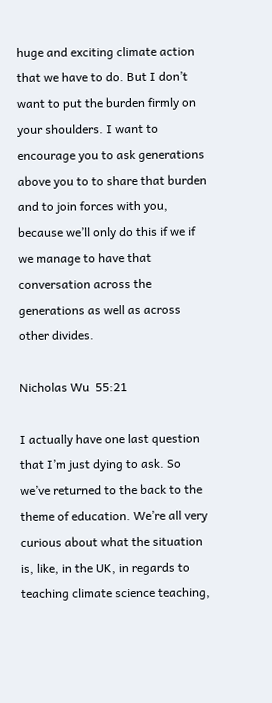huge and exciting climate action that we have to do. But I don’t want to put the burden firmly on your shoulders. I want to encourage you to ask generations above you to to share that burden and to join forces with you, because we’ll only do this if we if we manage to have that conversation across the generations as well as across other divides.

Nicholas Wu  55:21

I actually have one last question that I’m just dying to ask. So we’ve returned to the back to the theme of education. We’re all very curious about what the situation is, like, in the UK, in regards to teaching climate science teaching,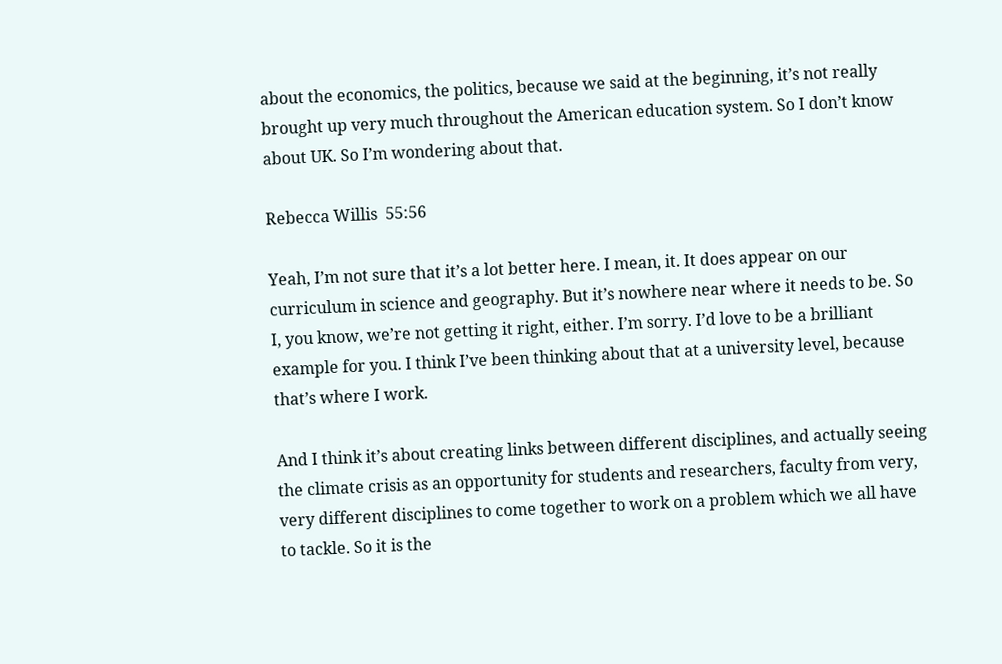about the economics, the politics, because we said at the beginning, it’s not really brought up very much throughout the American education system. So I don’t know about UK. So I’m wondering about that.

Rebecca Willis  55:56

Yeah, I’m not sure that it’s a lot better here. I mean, it. It does appear on our curriculum in science and geography. But it’s nowhere near where it needs to be. So I, you know, we’re not getting it right, either. I’m sorry. I’d love to be a brilliant example for you. I think I’ve been thinking about that at a university level, because that’s where I work.

And I think it’s about creating links between different disciplines, and actually seeing the climate crisis as an opportunity for students and researchers, faculty from very, very different disciplines to come together to work on a problem which we all have to tackle. So it is the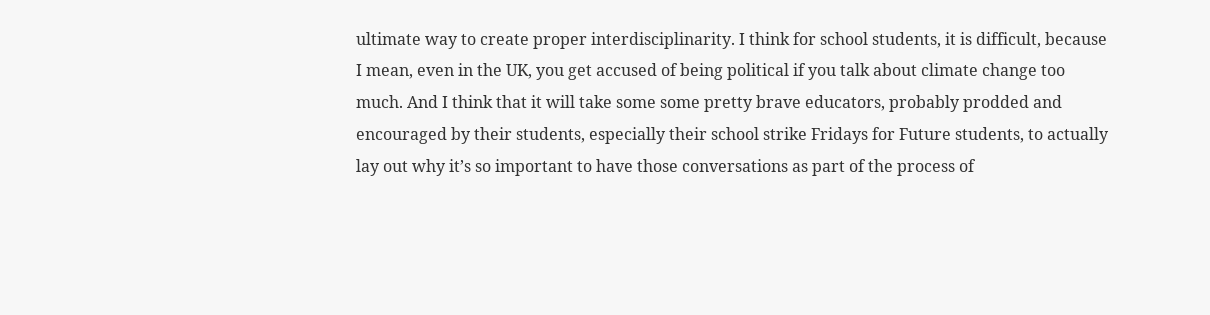ultimate way to create proper interdisciplinarity. I think for school students, it is difficult, because I mean, even in the UK, you get accused of being political if you talk about climate change too much. And I think that it will take some some pretty brave educators, probably prodded and encouraged by their students, especially their school strike Fridays for Future students, to actually lay out why it’s so important to have those conversations as part of the process of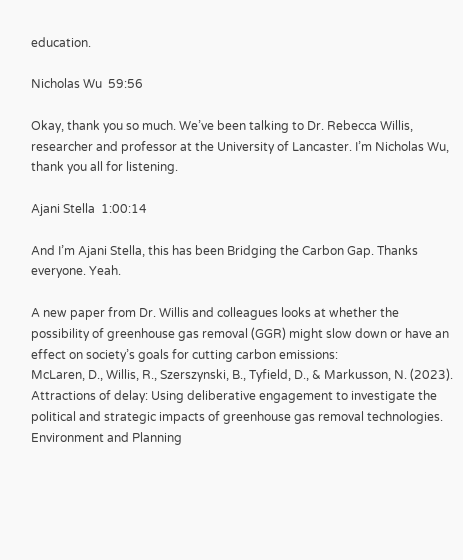education.

Nicholas Wu  59:56

Okay, thank you so much. We’ve been talking to Dr. Rebecca Willis, researcher and professor at the University of Lancaster. I’m Nicholas Wu, thank you all for listening.

Ajani Stella  1:00:14

And I’m Ajani Stella, this has been Bridging the Carbon Gap. Thanks everyone. Yeah.

A new paper from Dr. Willis and colleagues looks at whether the possibility of greenhouse gas removal (GGR) might slow down or have an effect on society’s goals for cutting carbon emissions:
McLaren, D., Willis, R., Szerszynski, B., Tyfield, D., & Markusson, N. (2023). Attractions of delay: Using deliberative engagement to investigate the political and strategic impacts of greenhouse gas removal technologies. Environment and Planning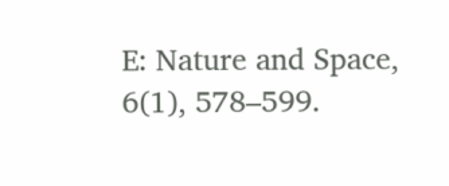E: Nature and Space, 6(1), 578–599.